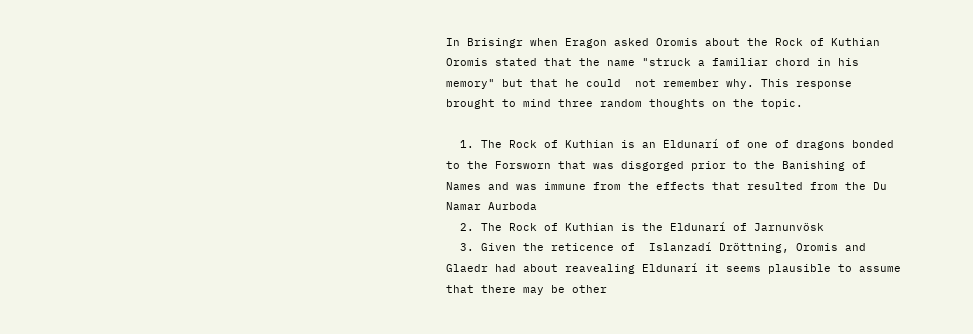In Brisingr when Eragon asked Oromis about the Rock of Kuthian Oromis stated that the name "struck a familiar chord in his memory" but that he could  not remember why. This response brought to mind three random thoughts on the topic.

  1. The Rock of Kuthian is an Eldunarí of one of dragons bonded to the Forsworn that was disgorged prior to the Banishing of Names and was immune from the effects that resulted from the Du Namar Aurboda
  2. The Rock of Kuthian is the Eldunarí of Jarnunvösk
  3. Given the reticence of  Islanzadí Dröttning, Oromis and Glaedr had about reavealing Eldunarí it seems plausible to assume that there may be other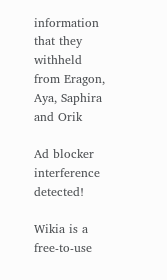information that they withheld from Eragon, Aya, Saphira and Orik

Ad blocker interference detected!

Wikia is a free-to-use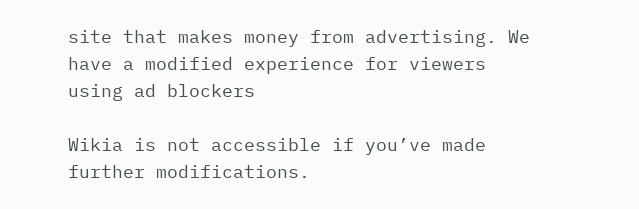site that makes money from advertising. We have a modified experience for viewers using ad blockers

Wikia is not accessible if you’ve made further modifications.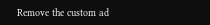Remove the custom ad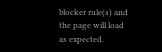blocker rule(s) and the page will load as expected.